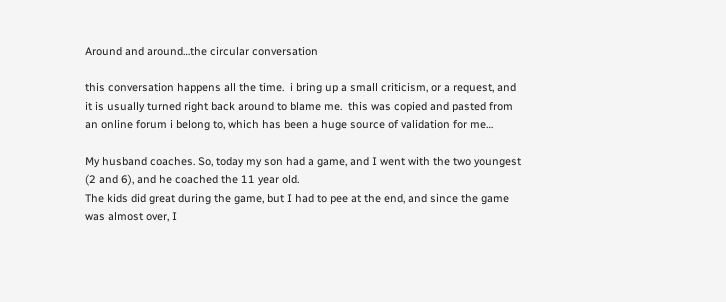Around and around…the circular conversation

this conversation happens all the time.  i bring up a small criticism, or a request, and it is usually turned right back around to blame me.  this was copied and pasted from an online forum i belong to, which has been a huge source of validation for me…

My husband coaches. So, today my son had a game, and I went with the two youngest (2 and 6), and he coached the 11 year old.
The kids did great during the game, but I had to pee at the end, and since the game was almost over, I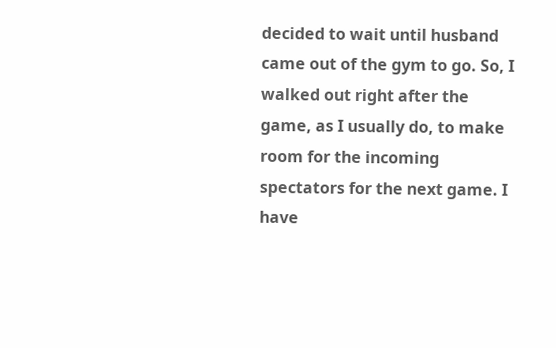decided to wait until husband came out of the gym to go. So, I walked out right after the game, as I usually do, to make room for the incoming spectators for the next game. I have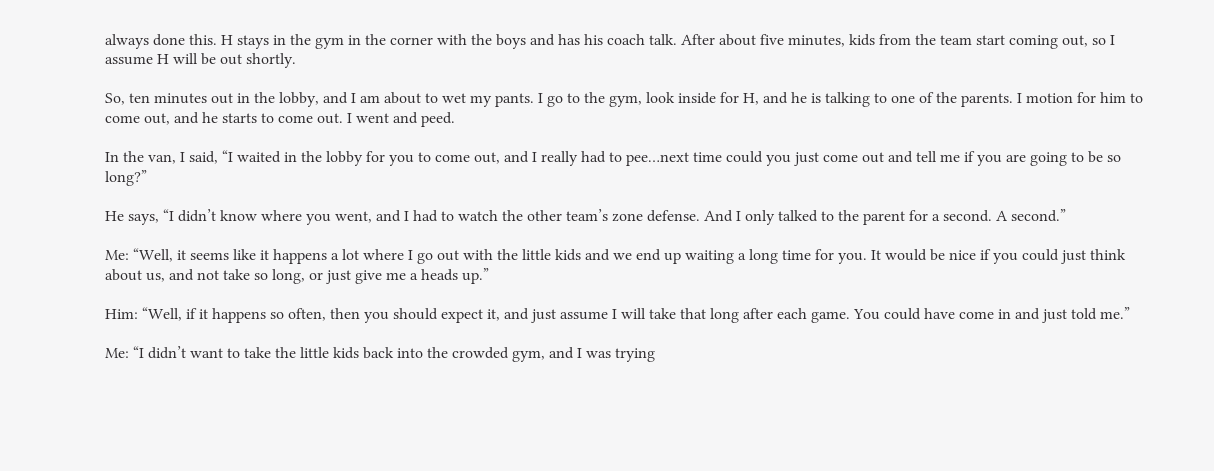always done this. H stays in the gym in the corner with the boys and has his coach talk. After about five minutes, kids from the team start coming out, so I assume H will be out shortly.

So, ten minutes out in the lobby, and I am about to wet my pants. I go to the gym, look inside for H, and he is talking to one of the parents. I motion for him to come out, and he starts to come out. I went and peed.

In the van, I said, “I waited in the lobby for you to come out, and I really had to pee…next time could you just come out and tell me if you are going to be so long?”

He says, “I didn’t know where you went, and I had to watch the other team’s zone defense. And I only talked to the parent for a second. A second.”

Me: “Well, it seems like it happens a lot where I go out with the little kids and we end up waiting a long time for you. It would be nice if you could just think about us, and not take so long, or just give me a heads up.”

Him: “Well, if it happens so often, then you should expect it, and just assume I will take that long after each game. You could have come in and just told me.”

Me: “I didn’t want to take the little kids back into the crowded gym, and I was trying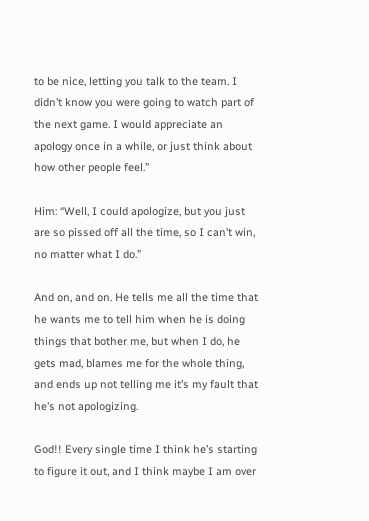to be nice, letting you talk to the team. I didn’t know you were going to watch part of the next game. I would appreciate an apology once in a while, or just think about how other people feel.”

Him: “Well, I could apologize, but you just are so pissed off all the time, so I can’t win, no matter what I do.”

And on, and on. He tells me all the time that he wants me to tell him when he is doing things that bother me, but when I do, he gets mad, blames me for the whole thing, and ends up not telling me it’s my fault that he’s not apologizing.

God!! Every single time I think he’s starting to figure it out, and I think maybe I am over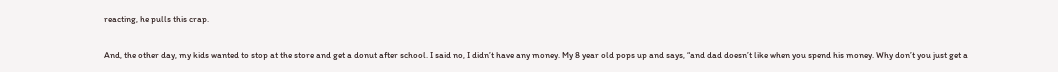reacting, he pulls this crap.

And, the other day, my kids wanted to stop at the store and get a donut after school. I said no, I didn’t have any money. My 8 year old pops up and says, “and dad doesn’t like when you spend his money. Why don’t you just get a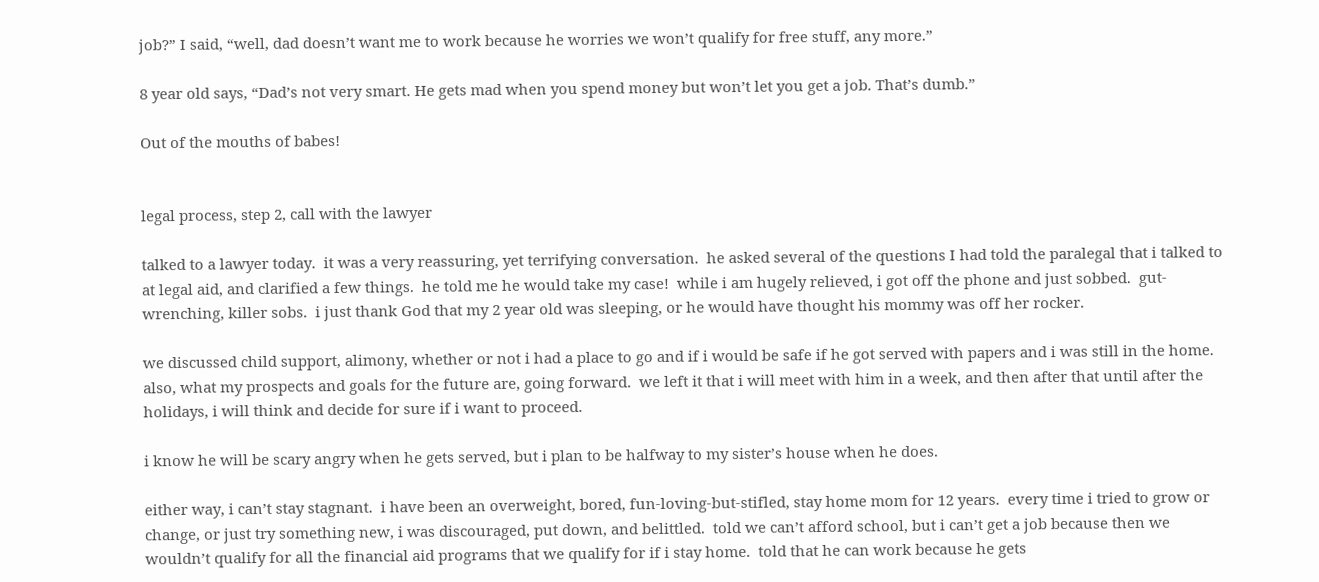job?” I said, “well, dad doesn’t want me to work because he worries we won’t qualify for free stuff, any more.”

8 year old says, “Dad’s not very smart. He gets mad when you spend money but won’t let you get a job. That’s dumb.”

Out of the mouths of babes!


legal process, step 2, call with the lawyer

talked to a lawyer today.  it was a very reassuring, yet terrifying conversation.  he asked several of the questions I had told the paralegal that i talked to at legal aid, and clarified a few things.  he told me he would take my case!  while i am hugely relieved, i got off the phone and just sobbed.  gut-wrenching, killer sobs.  i just thank God that my 2 year old was sleeping, or he would have thought his mommy was off her rocker.

we discussed child support, alimony, whether or not i had a place to go and if i would be safe if he got served with papers and i was still in the home.  also, what my prospects and goals for the future are, going forward.  we left it that i will meet with him in a week, and then after that until after the holidays, i will think and decide for sure if i want to proceed.

i know he will be scary angry when he gets served, but i plan to be halfway to my sister’s house when he does.

either way, i can’t stay stagnant.  i have been an overweight, bored, fun-loving-but-stifled, stay home mom for 12 years.  every time i tried to grow or change, or just try something new, i was discouraged, put down, and belittled.  told we can’t afford school, but i can’t get a job because then we wouldn’t qualify for all the financial aid programs that we qualify for if i stay home.  told that he can work because he gets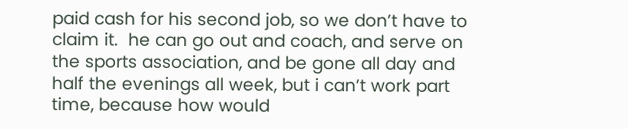paid cash for his second job, so we don’t have to claim it.  he can go out and coach, and serve on the sports association, and be gone all day and half the evenings all week, but i can’t work part time, because how would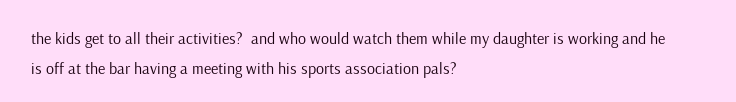the kids get to all their activities?  and who would watch them while my daughter is working and he is off at the bar having a meeting with his sports association pals?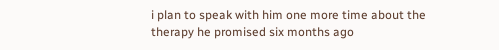i plan to speak with him one more time about the therapy he promised six months ago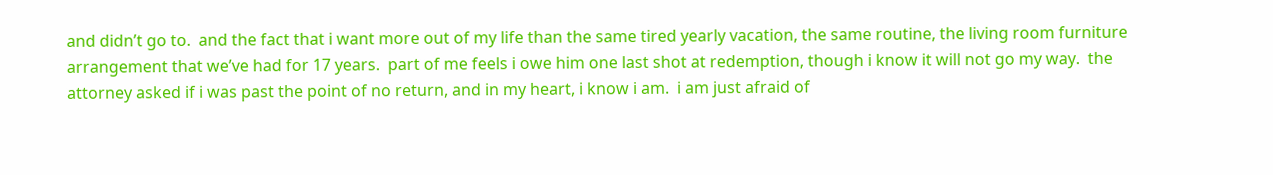and didn’t go to.  and the fact that i want more out of my life than the same tired yearly vacation, the same routine, the living room furniture arrangement that we’ve had for 17 years.  part of me feels i owe him one last shot at redemption, though i know it will not go my way.  the attorney asked if i was past the point of no return, and in my heart, i know i am.  i am just afraid of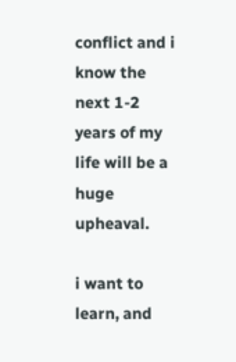conflict and i know the next 1-2 years of my life will be a huge upheaval.

i want to learn, and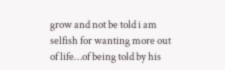grow and not be told i am selfish for wanting more out of life…of being told by his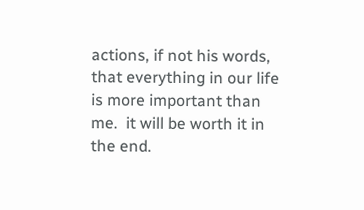actions, if not his words, that everything in our life is more important than me.  it will be worth it in the end.